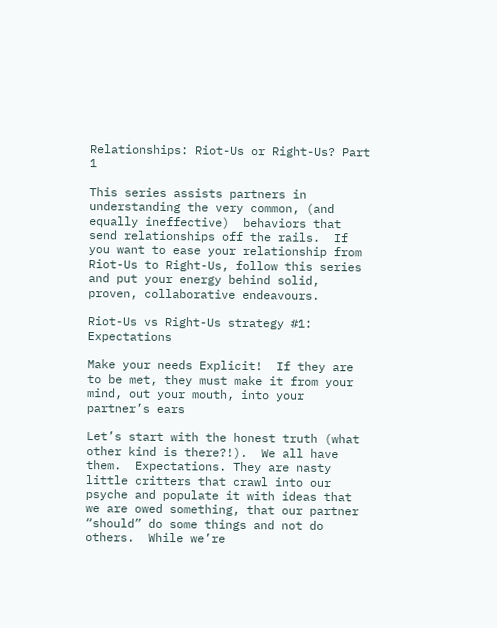Relationships: Riot-Us or Right-Us? Part 1

This series assists partners in understanding the very common, (and equally ineffective)  behaviors that send relationships off the rails.  If you want to ease your relationship from Riot-Us to Right-Us, follow this series and put your energy behind solid, proven, collaborative endeavours.

Riot-Us vs Right-Us strategy #1:  Expectations

Make your needs Explicit!  If they are to be met, they must make it from your mind, out your mouth, into your partner’s ears

Let’s start with the honest truth (what other kind is there?!).  We all have them.  Expectations. They are nasty little critters that crawl into our psyche and populate it with ideas that we are owed something, that our partner “should” do some things and not do others.  While we’re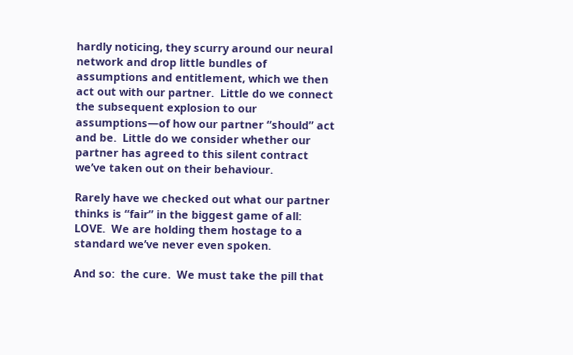hardly noticing, they scurry around our neural network and drop little bundles of assumptions and entitlement, which we then act out with our partner.  Little do we connect the subsequent explosion to our assumptions—of how our partner “should” act and be.  Little do we consider whether our partner has agreed to this silent contract we’ve taken out on their behaviour.

Rarely have we checked out what our partner thinks is “fair” in the biggest game of all:  LOVE.  We are holding them hostage to a standard we’ve never even spoken.

And so:  the cure.  We must take the pill that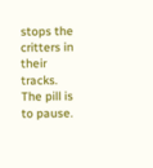stops the critters in their tracks.  The pill is to pause.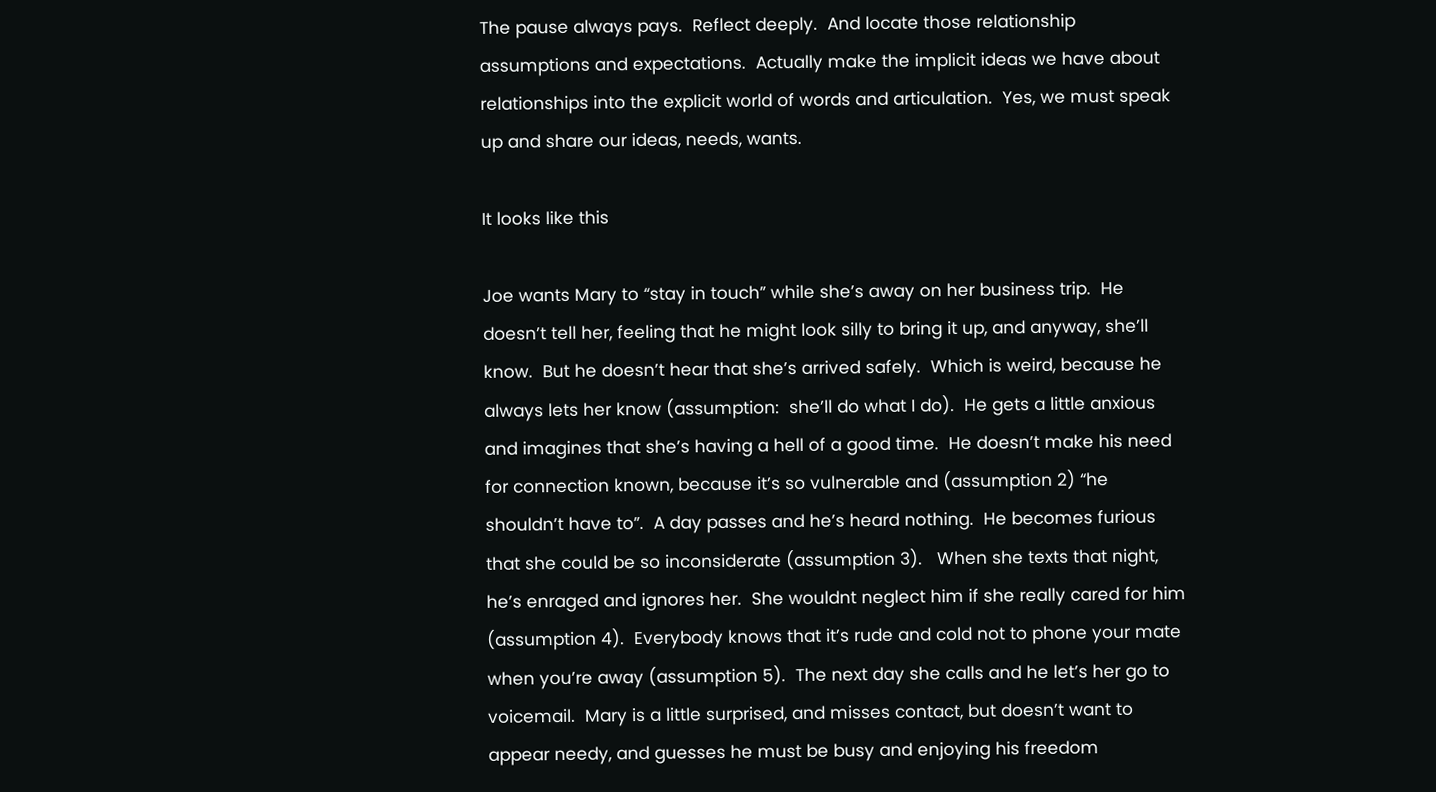The pause always pays.  Reflect deeply.  And locate those relationship assumptions and expectations.  Actually make the implicit ideas we have about relationships into the explicit world of words and articulation.  Yes, we must speak up and share our ideas, needs, wants.

It looks like this

Joe wants Mary to “stay in touch” while she’s away on her business trip.  He doesn’t tell her, feeling that he might look silly to bring it up, and anyway, she’ll know.  But he doesn’t hear that she’s arrived safely.  Which is weird, because he always lets her know (assumption:  she’ll do what I do).  He gets a little anxious and imagines that she’s having a hell of a good time.  He doesn’t make his need for connection known, because it’s so vulnerable and (assumption 2) “he shouldn’t have to”.  A day passes and he’s heard nothing.  He becomes furious that she could be so inconsiderate (assumption 3).   When she texts that night, he’s enraged and ignores her.  She wouldnt neglect him if she really cared for him (assumption 4).  Everybody knows that it’s rude and cold not to phone your mate when you’re away (assumption 5).  The next day she calls and he let’s her go to voicemail.  Mary is a little surprised, and misses contact, but doesn’t want to appear needy, and guesses he must be busy and enjoying his freedom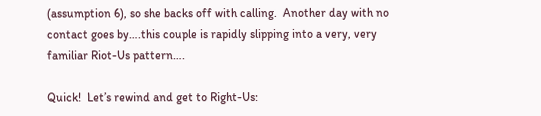(assumption 6), so she backs off with calling.  Another day with no contact goes by….this couple is rapidly slipping into a very, very familiar Riot-Us pattern….

Quick!  Let’s rewind and get to Right-Us: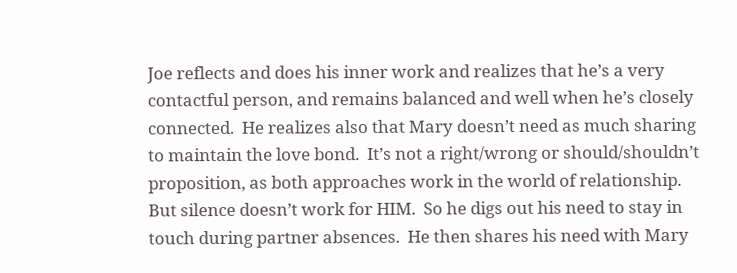Joe reflects and does his inner work and realizes that he’s a very contactful person, and remains balanced and well when he’s closely connected.  He realizes also that Mary doesn’t need as much sharing to maintain the love bond.  It’s not a right/wrong or should/shouldn’t proposition, as both approaches work in the world of relationship.  But silence doesn’t work for HIM.  So he digs out his need to stay in touch during partner absences.  He then shares his need with Mary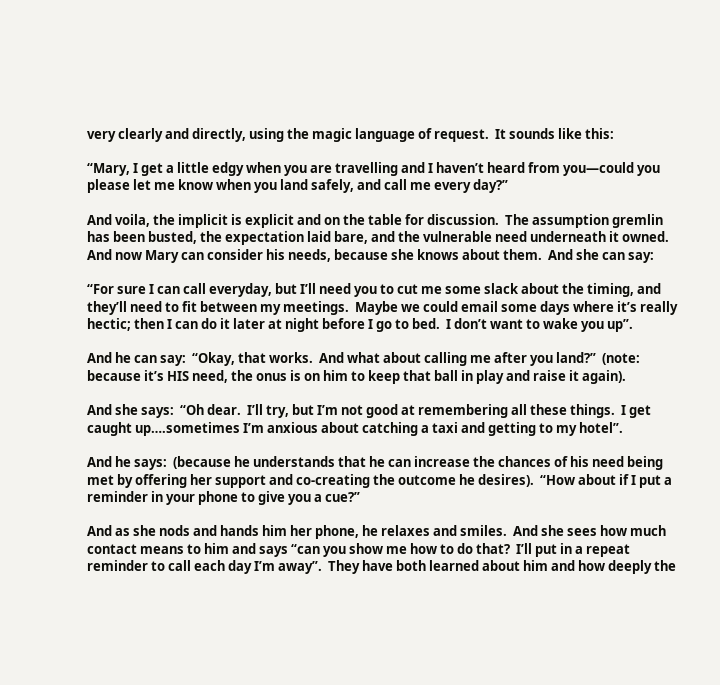very clearly and directly, using the magic language of request.  It sounds like this:

“Mary, I get a little edgy when you are travelling and I haven’t heard from you—could you please let me know when you land safely, and call me every day?”

And voila, the implicit is explicit and on the table for discussion.  The assumption gremlin has been busted, the expectation laid bare, and the vulnerable need underneath it owned.  And now Mary can consider his needs, because she knows about them.  And she can say:

“For sure I can call everyday, but I’ll need you to cut me some slack about the timing, and they’ll need to fit between my meetings.  Maybe we could email some days where it’s really hectic; then I can do it later at night before I go to bed.  I don’t want to wake you up”.

And he can say:  “Okay, that works.  And what about calling me after you land?”  (note:  because it’s HIS need, the onus is on him to keep that ball in play and raise it again).

And she says:  “Oh dear.  I’ll try, but I’m not good at remembering all these things.  I get caught up….sometimes I’m anxious about catching a taxi and getting to my hotel”.

And he says:  (because he understands that he can increase the chances of his need being met by offering her support and co-creating the outcome he desires).  “How about if I put a reminder in your phone to give you a cue?”

And as she nods and hands him her phone, he relaxes and smiles.  And she sees how much contact means to him and says “can you show me how to do that?  I’ll put in a repeat reminder to call each day I’m away”.  They have both learned about him and how deeply the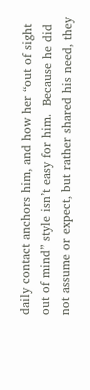daily contact anchors him, and how her “out of sight out of mind” style isn’t easy for him.  Because he did not assume or expect, but rather shared his need, they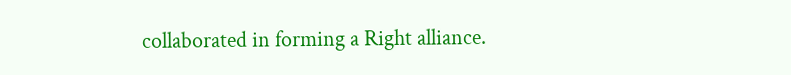collaborated in forming a Right alliance.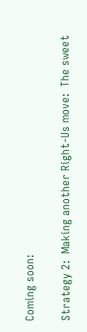Coming soon:

Strategy 2:  Making another Right-Us move:  The sweet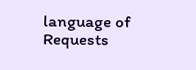language of Requests